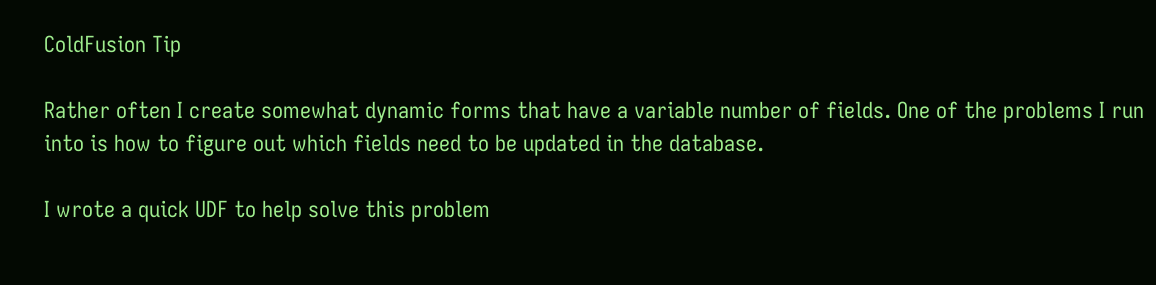ColdFusion Tip

Rather often I create somewhat dynamic forms that have a variable number of fields. One of the problems I run into is how to figure out which fields need to be updated in the database.

I wrote a quick UDF to help solve this problem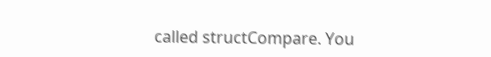called structCompare. You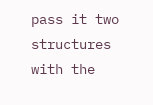pass it two structures with the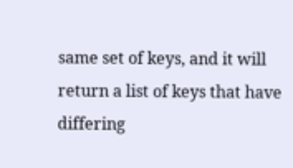same set of keys, and it will return a list of keys that have differing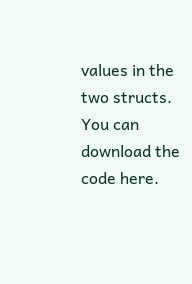values in the two structs. You can download the code here.